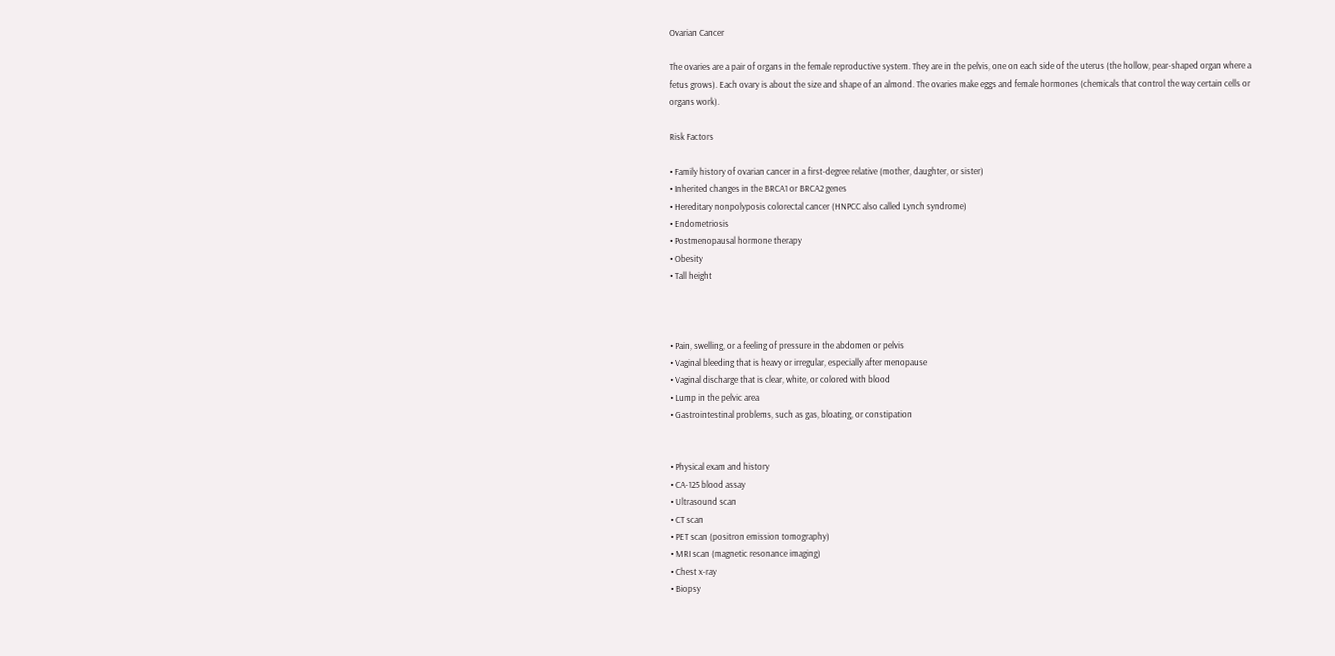Ovarian Cancer

The ovaries are a pair of organs in the female reproductive system. They are in the pelvis, one on each side of the uterus (the hollow, pear-shaped organ where a fetus grows). Each ovary is about the size and shape of an almond. The ovaries make eggs and female hormones (chemicals that control the way certain cells or organs work).

Risk Factors

• Family history of ovarian cancer in a first-degree relative (mother, daughter, or sister)
• Inherited changes in the BRCA1 or BRCA2 genes
• Hereditary nonpolyposis colorectal cancer (HNPCC also called Lynch syndrome)
• Endometriosis
• Postmenopausal hormone therapy
• Obesity
• Tall height



• Pain, swelling, or a feeling of pressure in the abdomen or pelvis
• Vaginal bleeding that is heavy or irregular, especially after menopause
• Vaginal discharge that is clear, white, or colored with blood
• Lump in the pelvic area
• Gastrointestinal problems, such as gas, bloating, or constipation


• Physical exam and history
• CA-125 blood assay
• Ultrasound scan
• CT scan
• PET scan (positron emission tomography)
• MRI scan (magnetic resonance imaging)
• Chest x-ray
• Biopsy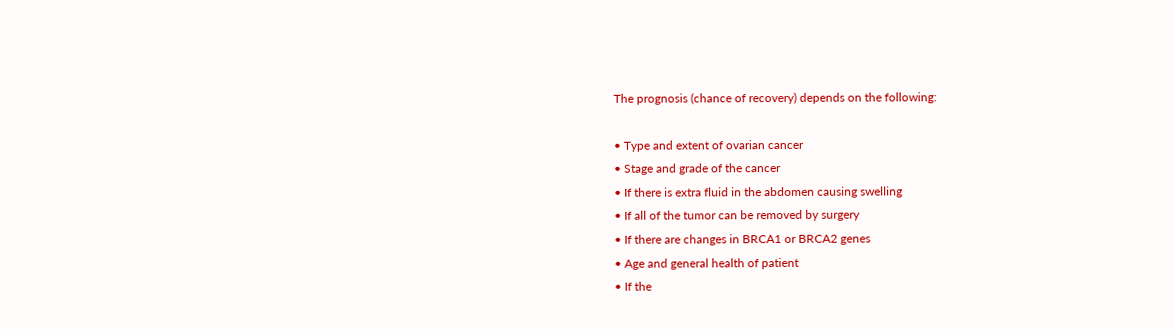The prognosis (chance of recovery) depends on the following:

• Type and extent of ovarian cancer
• Stage and grade of the cancer
• If there is extra fluid in the abdomen causing swelling
• If all of the tumor can be removed by surgery
• If there are changes in BRCA1 or BRCA2 genes
• Age and general health of patient
• If the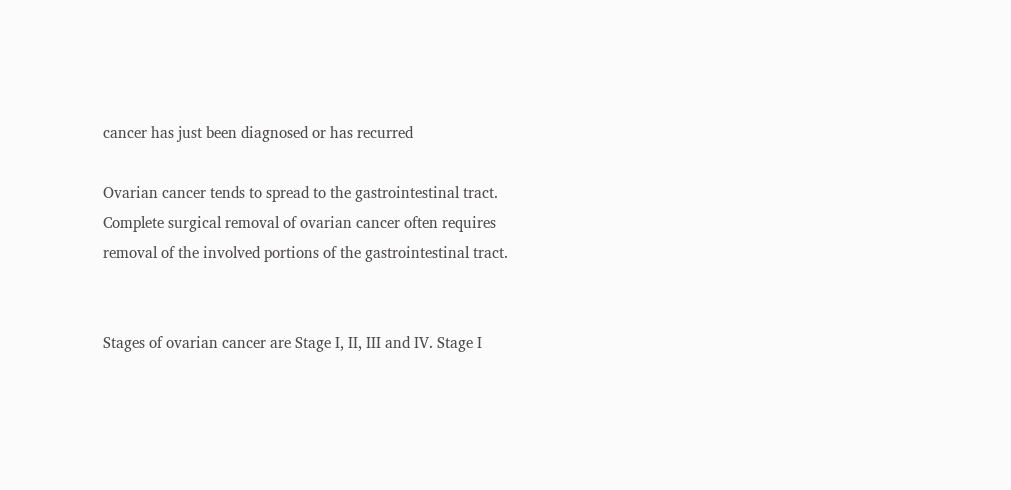cancer has just been diagnosed or has recurred

Ovarian cancer tends to spread to the gastrointestinal tract. Complete surgical removal of ovarian cancer often requires removal of the involved portions of the gastrointestinal tract.


Stages of ovarian cancer are Stage I, II, III and IV. Stage I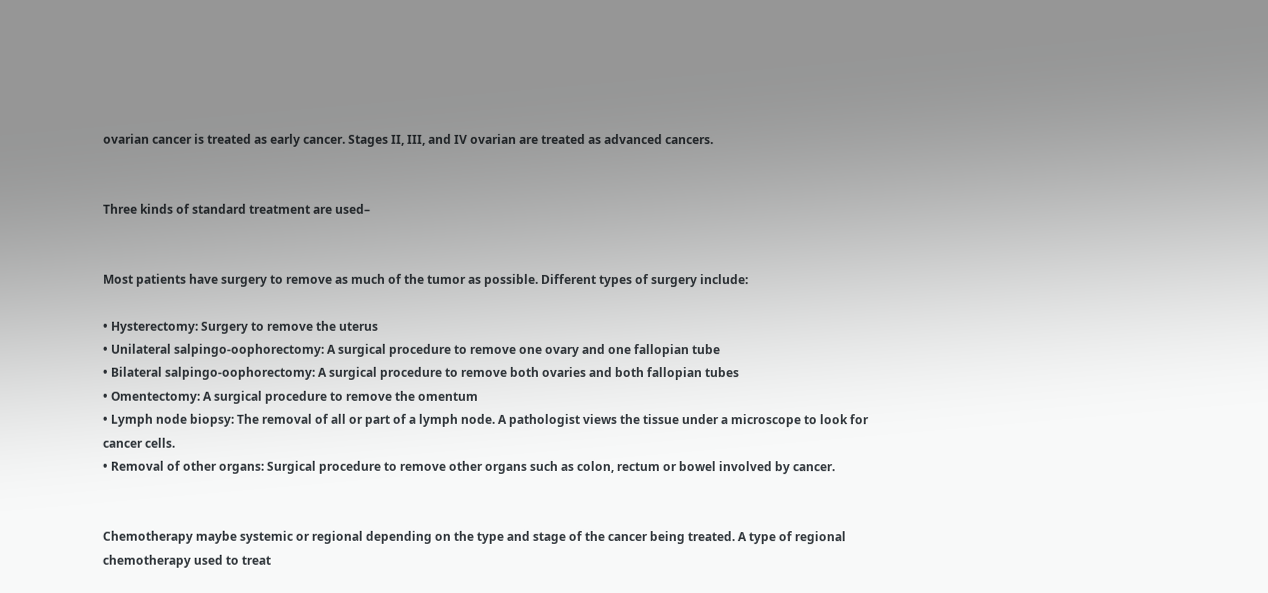ovarian cancer is treated as early cancer. Stages II, III, and IV ovarian are treated as advanced cancers.


Three kinds of standard treatment are used–


Most patients have surgery to remove as much of the tumor as possible. Different types of surgery include:

• Hysterectomy: Surgery to remove the uterus
• Unilateral salpingo-oophorectomy: A surgical procedure to remove one ovary and one fallopian tube
• Bilateral salpingo-oophorectomy: A surgical procedure to remove both ovaries and both fallopian tubes
• Omentectomy: A surgical procedure to remove the omentum
• Lymph node biopsy: The removal of all or part of a lymph node. A pathologist views the tissue under a microscope to look for cancer cells.
• Removal of other organs: Surgical procedure to remove other organs such as colon, rectum or bowel involved by cancer.


Chemotherapy maybe systemic or regional depending on the type and stage of the cancer being treated. A type of regional chemotherapy used to treat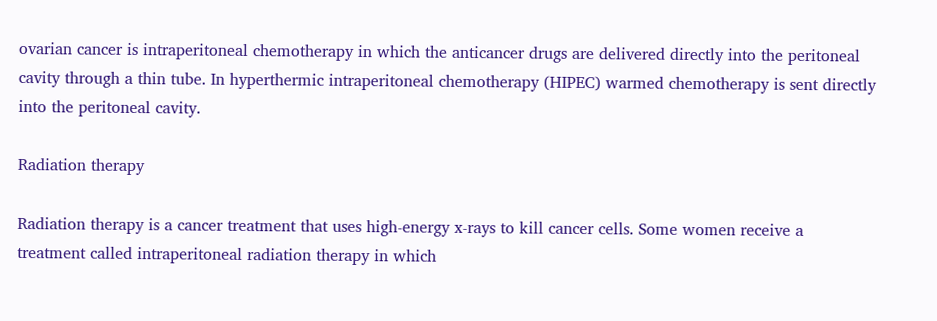ovarian cancer is intraperitoneal chemotherapy in which the anticancer drugs are delivered directly into the peritoneal cavity through a thin tube. In hyperthermic intraperitoneal chemotherapy (HIPEC) warmed chemotherapy is sent directly into the peritoneal cavity.

Radiation therapy

Radiation therapy is a cancer treatment that uses high-energy x-rays to kill cancer cells. Some women receive a treatment called intraperitoneal radiation therapy in which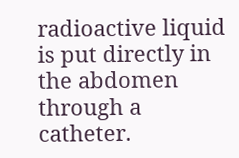radioactive liquid is put directly in the abdomen through a catheter.